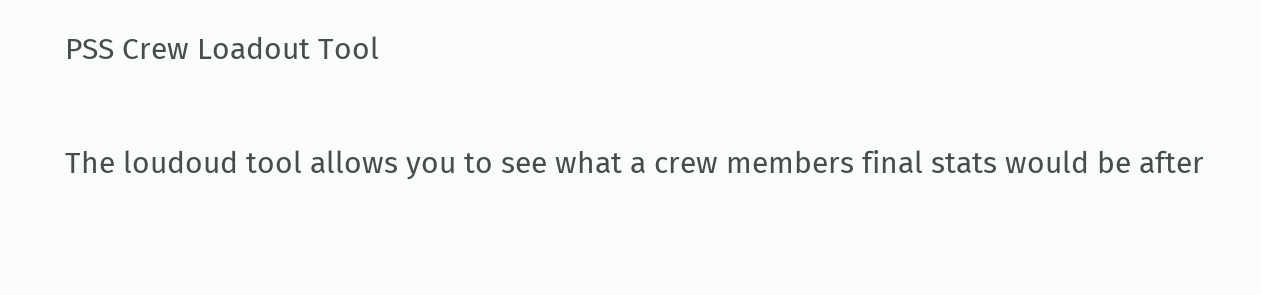PSS Crew Loadout Tool

The loudoud tool allows you to see what a crew members final stats would be after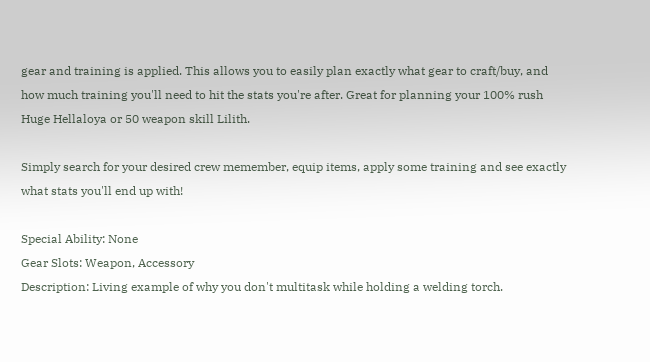gear and training is applied. This allows you to easily plan exactly what gear to craft/buy, and how much training you'll need to hit the stats you're after. Great for planning your 100% rush Huge Hellaloya or 50 weapon skill Lilith.

Simply search for your desired crew memember, equip items, apply some training and see exactly what stats you'll end up with!

Special Ability: None
Gear Slots: Weapon, Accessory
Description: Living example of why you don't multitask while holding a welding torch.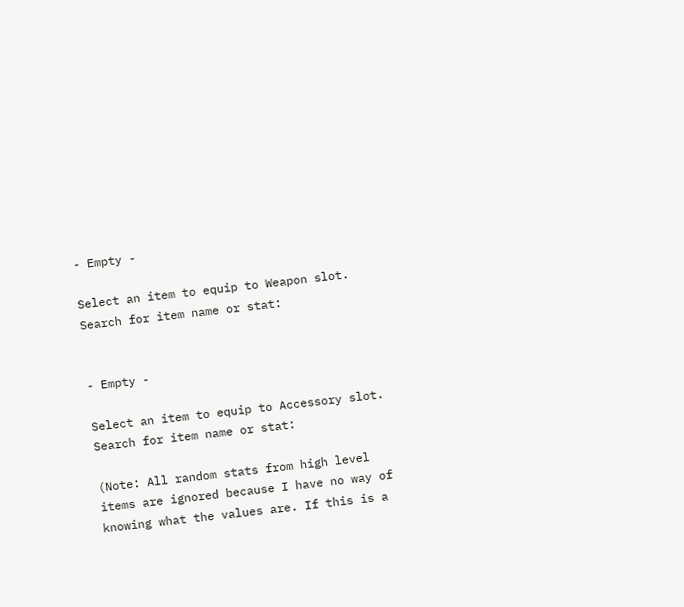- Empty -

Select an item to equip to Weapon slot. Search for item name or stat:


- Empty -

Select an item to equip to Accessory slot. Search for item name or stat:

(Note: All random stats from high level items are ignored because I have no way of knowing what the values are. If this is a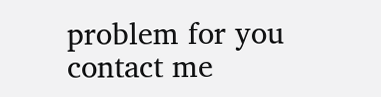problem for you contact me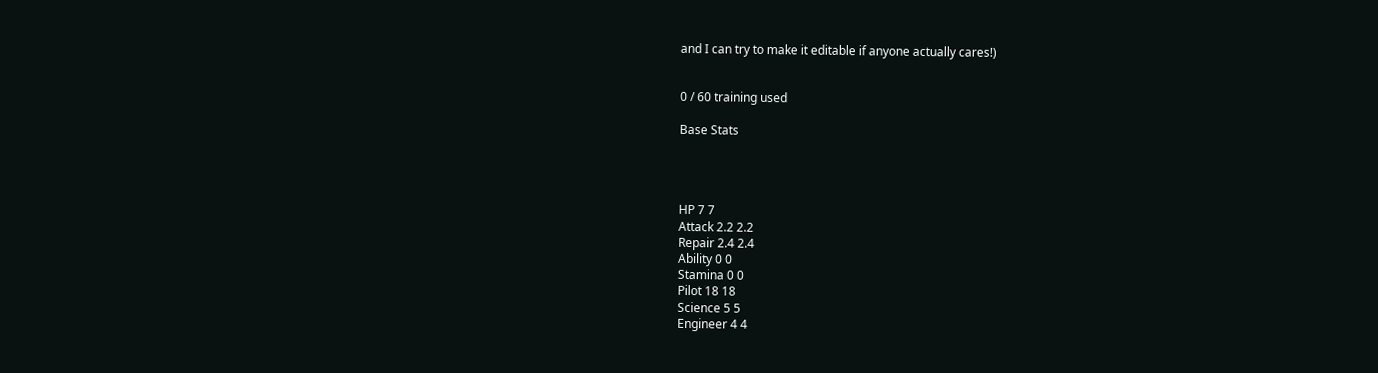and I can try to make it editable if anyone actually cares!)


0 / 60 training used

Base Stats




HP 7 7
Attack 2.2 2.2
Repair 2.4 2.4
Ability 0 0
Stamina 0 0
Pilot 18 18
Science 5 5
Engineer 4 4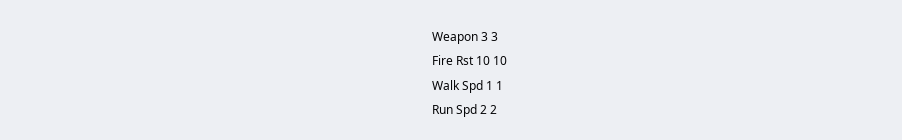Weapon 3 3
Fire Rst 10 10
Walk Spd 1 1
Run Spd 2 2